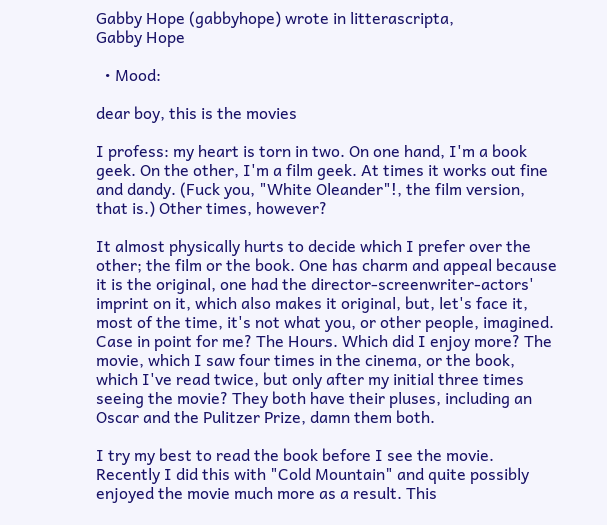Gabby Hope (gabbyhope) wrote in litterascripta,
Gabby Hope

  • Mood:

dear boy, this is the movies

I profess: my heart is torn in two. On one hand, I'm a book geek. On the other, I'm a film geek. At times it works out fine and dandy. (Fuck you, "White Oleander"!, the film version, that is.) Other times, however?

It almost physically hurts to decide which I prefer over the other; the film or the book. One has charm and appeal because it is the original, one had the director-screenwriter-actors' imprint on it, which also makes it original, but, let's face it, most of the time, it's not what you, or other people, imagined. Case in point for me? The Hours. Which did I enjoy more? The movie, which I saw four times in the cinema, or the book, which I've read twice, but only after my initial three times seeing the movie? They both have their pluses, including an Oscar and the Pulitzer Prize, damn them both.

I try my best to read the book before I see the movie. Recently I did this with "Cold Mountain" and quite possibly enjoyed the movie much more as a result. This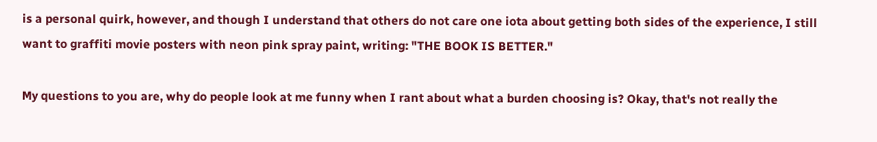is a personal quirk, however, and though I understand that others do not care one iota about getting both sides of the experience, I still want to graffiti movie posters with neon pink spray paint, writing: "THE BOOK IS BETTER."

My questions to you are, why do people look at me funny when I rant about what a burden choosing is? Okay, that's not really the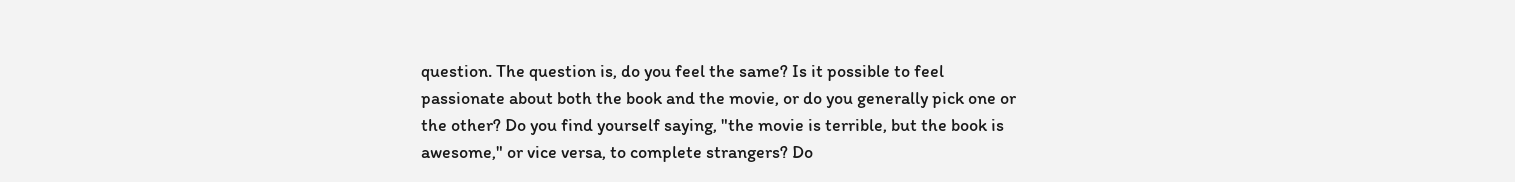question. The question is, do you feel the same? Is it possible to feel passionate about both the book and the movie, or do you generally pick one or the other? Do you find yourself saying, "the movie is terrible, but the book is awesome," or vice versa, to complete strangers? Do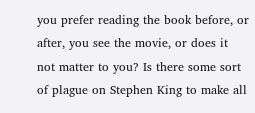you prefer reading the book before, or after, you see the movie, or does it not matter to you? Is there some sort of plague on Stephen King to make all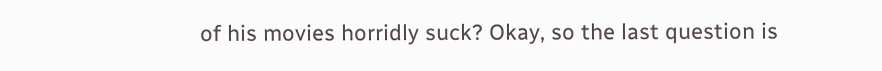of his movies horridly suck? Okay, so the last question is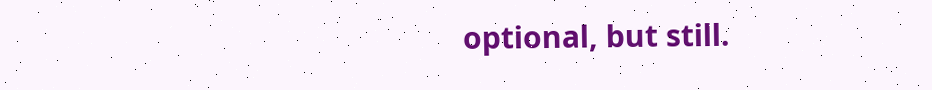optional, but still.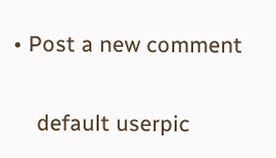• Post a new comment


    default userpic